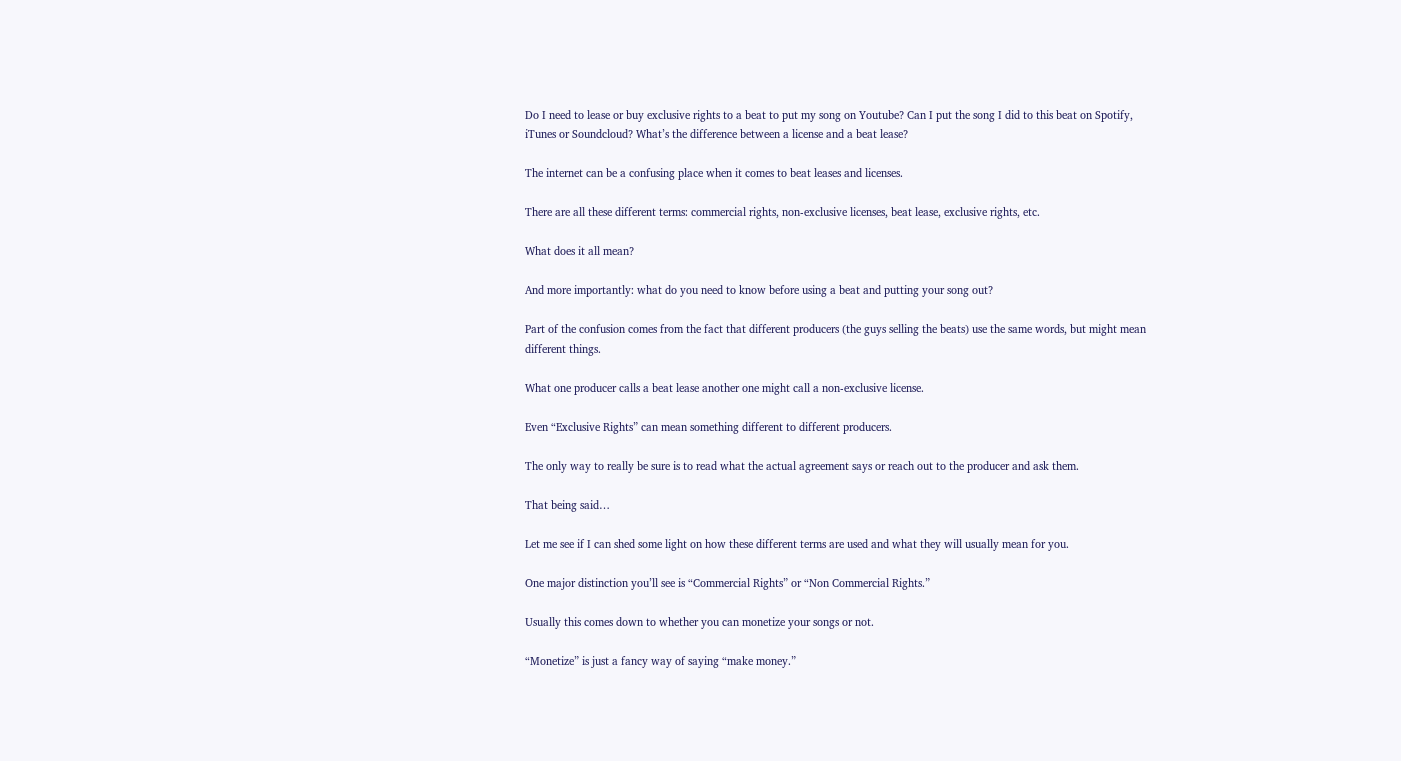Do I need to lease or buy exclusive rights to a beat to put my song on Youtube? Can I put the song I did to this beat on Spotify, iTunes or Soundcloud? What’s the difference between a license and a beat lease?

The internet can be a confusing place when it comes to beat leases and licenses.

There are all these different terms: commercial rights, non-exclusive licenses, beat lease, exclusive rights, etc.

What does it all mean?

And more importantly: what do you need to know before using a beat and putting your song out?

Part of the confusion comes from the fact that different producers (the guys selling the beats) use the same words, but might mean different things.

What one producer calls a beat lease another one might call a non-exclusive license.

Even “Exclusive Rights” can mean something different to different producers.

The only way to really be sure is to read what the actual agreement says or reach out to the producer and ask them.

That being said…

Let me see if I can shed some light on how these different terms are used and what they will usually mean for you.

One major distinction you’ll see is “Commercial Rights” or “Non Commercial Rights.”

Usually this comes down to whether you can monetize your songs or not.

“Monetize” is just a fancy way of saying “make money.”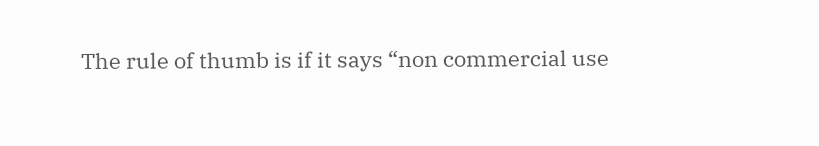The rule of thumb is if it says “non commercial use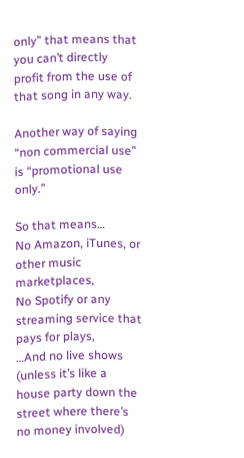only” that means that you can’t directly profit from the use of that song in any way.

Another way of saying “non commercial use” is “promotional use only.”

So that means…
No Amazon, iTunes, or other music marketplaces,
No Spotify or any streaming service that pays for plays,
…And no live shows (unless it’s like a house party down the street where there’s no money involved)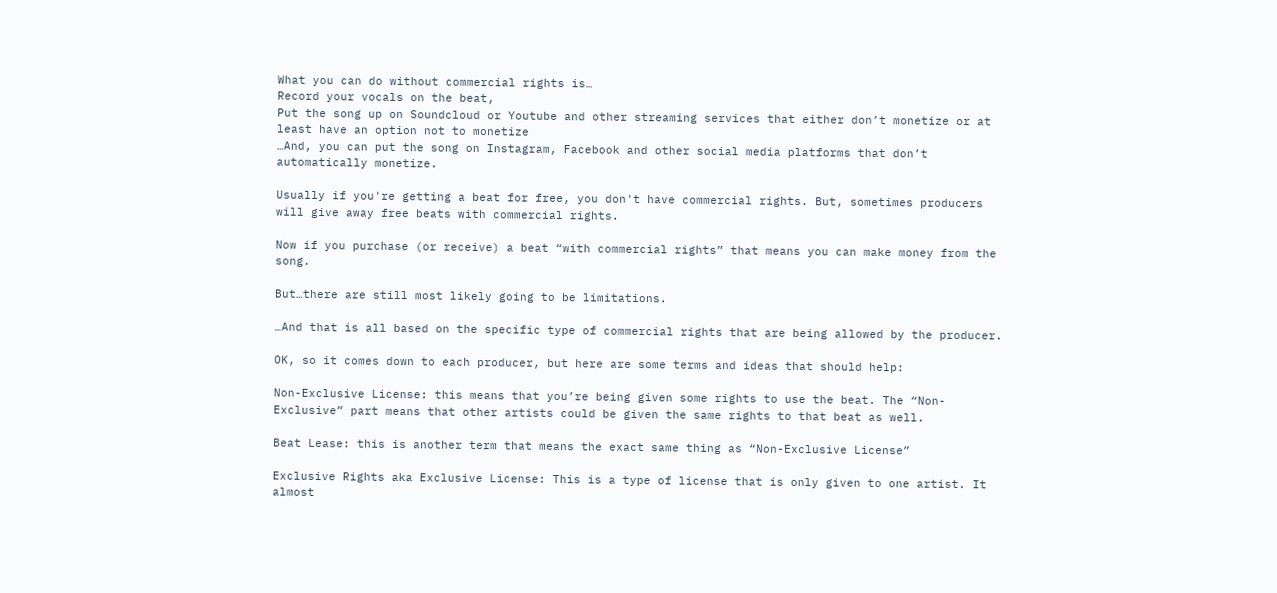What you can do without commercial rights is…
Record your vocals on the beat,
Put the song up on Soundcloud or Youtube and other streaming services that either don’t monetize or at least have an option not to monetize
…And, you can put the song on Instagram, Facebook and other social media platforms that don’t automatically monetize.

Usually if you're getting a beat for free, you don't have commercial rights. But, sometimes producers will give away free beats with commercial rights.

Now if you purchase (or receive) a beat “with commercial rights” that means you can make money from the song.

But…there are still most likely going to be limitations.

…And that is all based on the specific type of commercial rights that are being allowed by the producer.

OK, so it comes down to each producer, but here are some terms and ideas that should help:

Non-Exclusive License: this means that you’re being given some rights to use the beat. The “Non-Exclusive” part means that other artists could be given the same rights to that beat as well.

Beat Lease: this is another term that means the exact same thing as “Non-Exclusive License”

Exclusive Rights aka Exclusive License: This is a type of license that is only given to one artist. It almost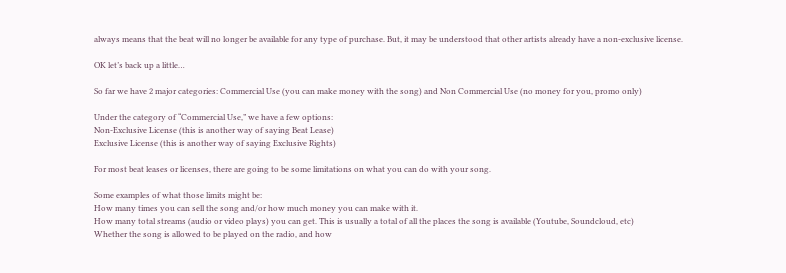always means that the beat will no longer be available for any type of purchase. But, it may be understood that other artists already have a non-exclusive license.

OK let’s back up a little…

So far we have 2 major categories: Commercial Use (you can make money with the song) and Non Commercial Use (no money for you, promo only)

Under the category of “Commercial Use,” we have a few options:
Non-Exclusive License (this is another way of saying Beat Lease)
Exclusive License (this is another way of saying Exclusive Rights)

For most beat leases or licenses, there are going to be some limitations on what you can do with your song.

Some examples of what those limits might be:
How many times you can sell the song and/or how much money you can make with it.
How many total streams (audio or video plays) you can get. This is usually a total of all the places the song is available (Youtube, Soundcloud, etc)
Whether the song is allowed to be played on the radio, and how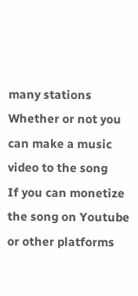many stations
Whether or not you can make a music video to the song
If you can monetize the song on Youtube or other platforms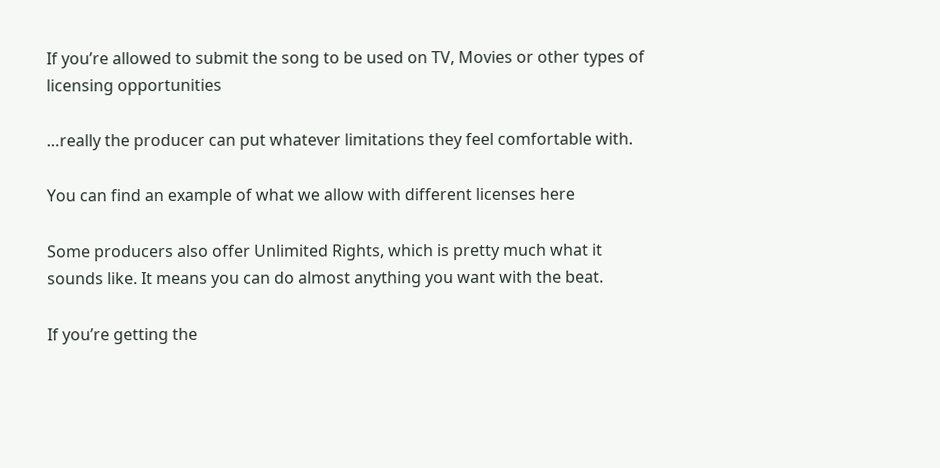If you’re allowed to submit the song to be used on TV, Movies or other types of licensing opportunities

…really the producer can put whatever limitations they feel comfortable with.

You can find an example of what we allow with different licenses here

Some producers also offer Unlimited Rights, which is pretty much what it sounds like. It means you can do almost anything you want with the beat.

If you’re getting the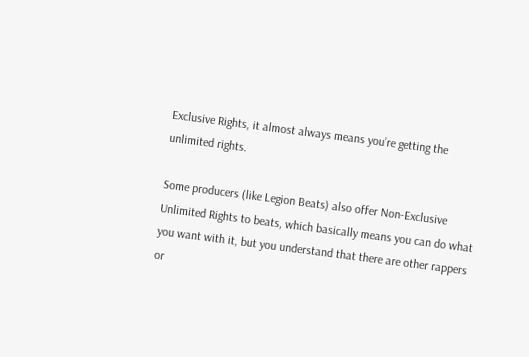Exclusive Rights, it almost always means you’re getting the unlimited rights.

Some producers (like Legion Beats) also offer Non-Exclusive Unlimited Rights to beats, which basically means you can do what you want with it, but you understand that there are other rappers or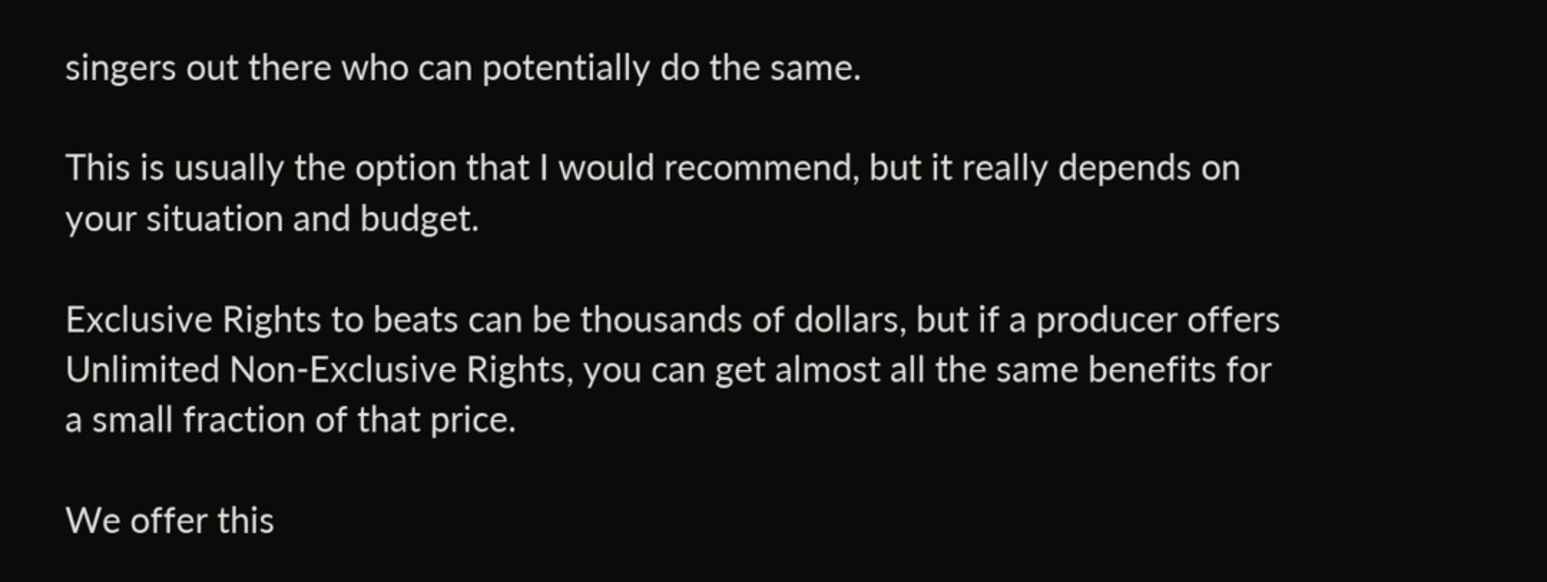singers out there who can potentially do the same.

This is usually the option that I would recommend, but it really depends on your situation and budget.

Exclusive Rights to beats can be thousands of dollars, but if a producer offers Unlimited Non-Exclusive Rights, you can get almost all the same benefits for a small fraction of that price.

We offer this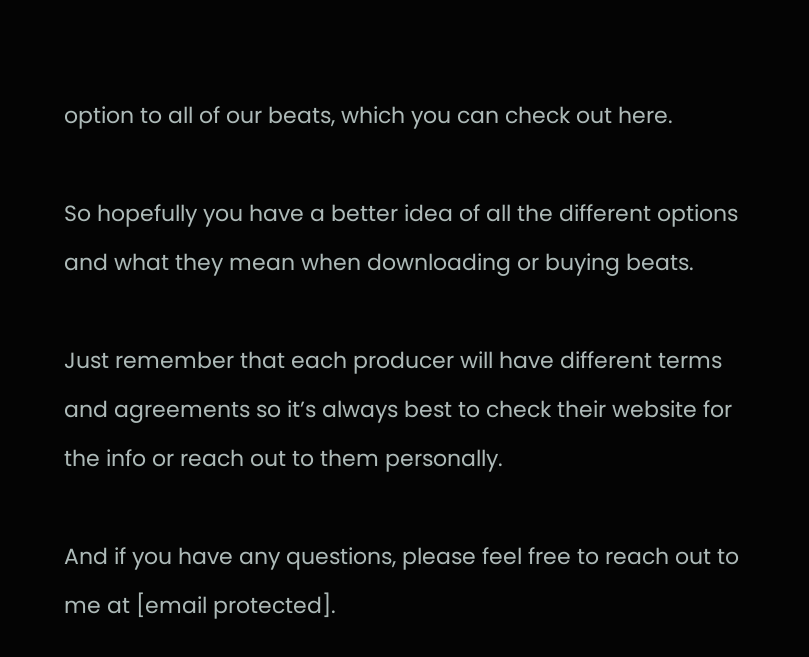option to all of our beats, which you can check out here.

So hopefully you have a better idea of all the different options and what they mean when downloading or buying beats.

Just remember that each producer will have different terms and agreements so it’s always best to check their website for the info or reach out to them personally.

And if you have any questions, please feel free to reach out to me at [email protected].